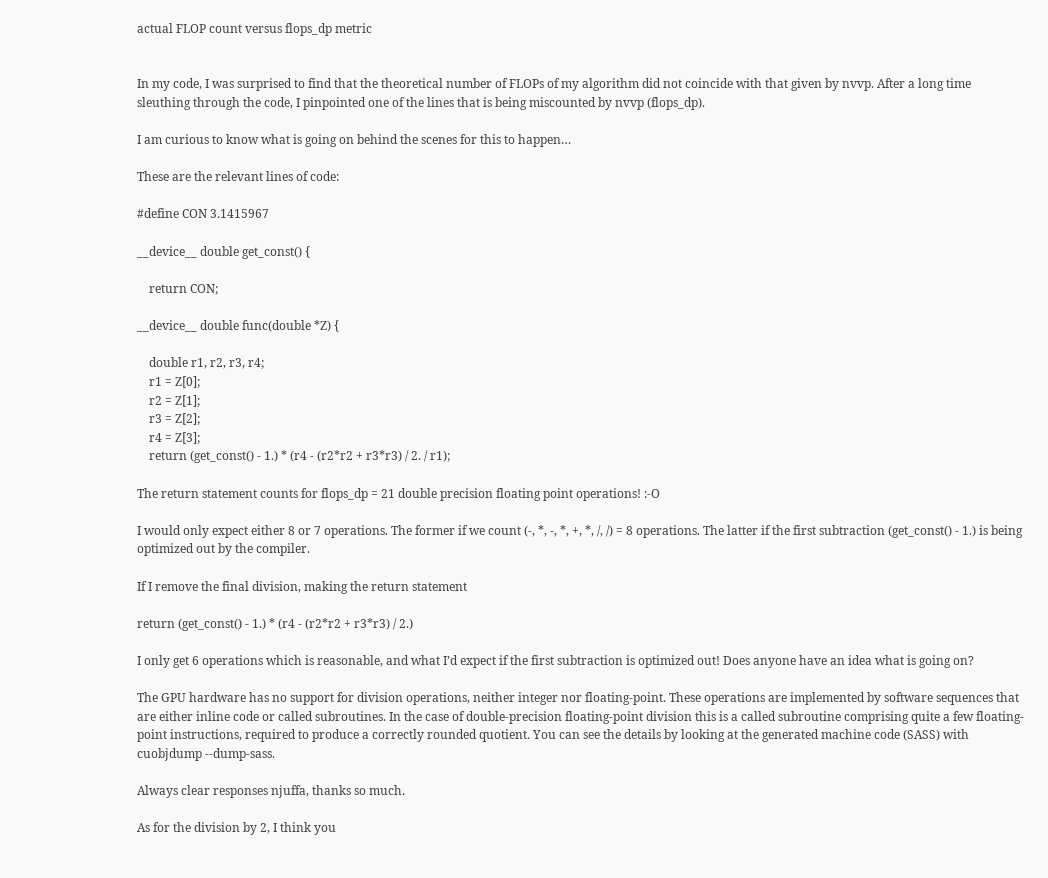actual FLOP count versus flops_dp metric


In my code, I was surprised to find that the theoretical number of FLOPs of my algorithm did not coincide with that given by nvvp. After a long time sleuthing through the code, I pinpointed one of the lines that is being miscounted by nvvp (flops_dp).

I am curious to know what is going on behind the scenes for this to happen…

These are the relevant lines of code:

#define CON 3.1415967

__device__ double get_const() {

    return CON;

__device__ double func(double *Z) {

    double r1, r2, r3, r4;
    r1 = Z[0];
    r2 = Z[1];
    r3 = Z[2];
    r4 = Z[3];
    return (get_const() - 1.) * (r4 - (r2*r2 + r3*r3) / 2. / r1);

The return statement counts for flops_dp = 21 double precision floating point operations! :-O

I would only expect either 8 or 7 operations. The former if we count (-, *, -, *, +, *, /, /) = 8 operations. The latter if the first subtraction (get_const() - 1.) is being optimized out by the compiler.

If I remove the final division, making the return statement

return (get_const() - 1.) * (r4 - (r2*r2 + r3*r3) / 2.)

I only get 6 operations which is reasonable, and what I’d expect if the first subtraction is optimized out! Does anyone have an idea what is going on?

The GPU hardware has no support for division operations, neither integer nor floating-point. These operations are implemented by software sequences that are either inline code or called subroutines. In the case of double-precision floating-point division this is a called subroutine comprising quite a few floating-point instructions, required to produce a correctly rounded quotient. You can see the details by looking at the generated machine code (SASS) with cuobjdump --dump-sass.

Always clear responses njuffa, thanks so much.

As for the division by 2, I think you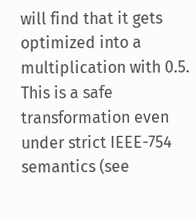will find that it gets optimized into a multiplication with 0.5. This is a safe transformation even under strict IEEE-754 semantics (see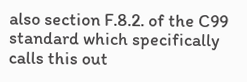also section F.8.2. of the C99 standard which specifically calls this out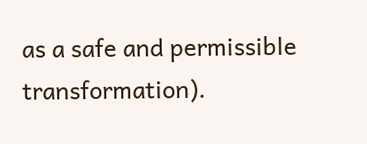as a safe and permissible transformation).